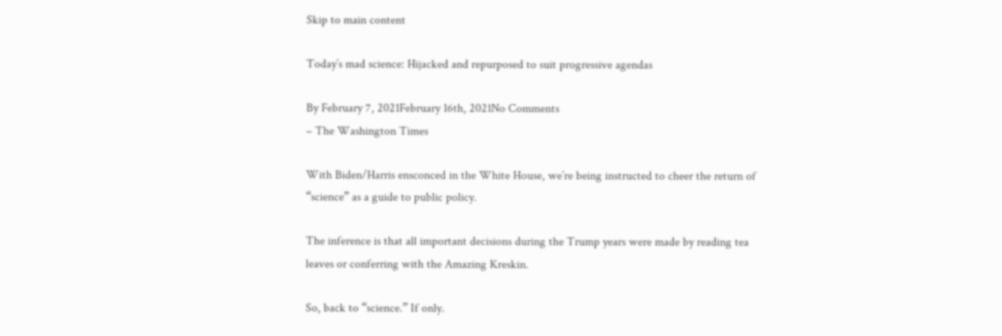Skip to main content

Today’s mad science: Hijacked and repurposed to suit progressive agendas

By February 7, 2021February 16th, 2021No Comments
– The Washington Times

With Biden/Harris ensconced in the White House, we’re being instructed to cheer the return of “science” as a guide to public policy.

The inference is that all important decisions during the Trump years were made by reading tea leaves or conferring with the Amazing Kreskin.

So, back to “science.” If only.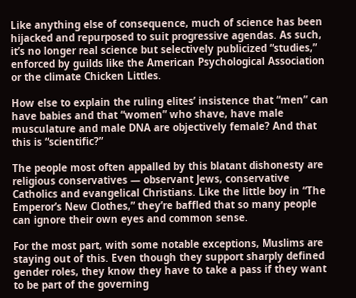Like anything else of consequence, much of science has been hijacked and repurposed to suit progressive agendas. As such, it’s no longer real science but selectively publicized “studies,” enforced by guilds like the American Psychological Association or the climate Chicken Littles.

How else to explain the ruling elites’ insistence that “men” can have babies and that “women” who shave, have male musculature and male DNA are objectively female? And that this is “scientific?”

The people most often appalled by this blatant dishonesty are religious conservatives — observant Jews, conservative Catholics and evangelical Christians. Like the little boy in “The Emperor’s New Clothes,” they’re baffled that so many people can ignore their own eyes and common sense.

For the most part, with some notable exceptions, Muslims are staying out of this. Even though they support sharply defined gender roles, they know they have to take a pass if they want to be part of the governing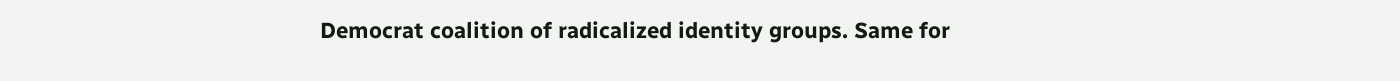Democrat coalition of radicalized identity groups. Same for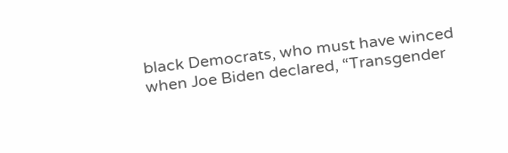black Democrats, who must have winced when Joe Biden declared, “Transgender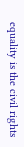equality is the civil rights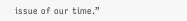issue of our time.”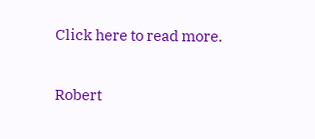Click here to read more.

Robert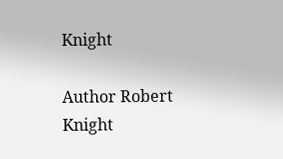Knight

Author Robert Knight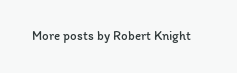More posts by Robert Knight